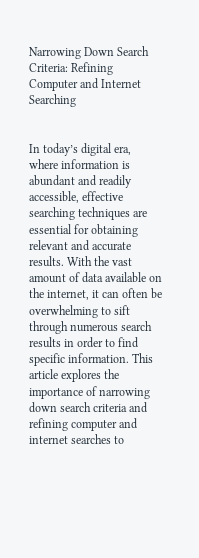Narrowing Down Search Criteria: Refining Computer and Internet Searching


In today’s digital era, where information is abundant and readily accessible, effective searching techniques are essential for obtaining relevant and accurate results. With the vast amount of data available on the internet, it can often be overwhelming to sift through numerous search results in order to find specific information. This article explores the importance of narrowing down search criteria and refining computer and internet searches to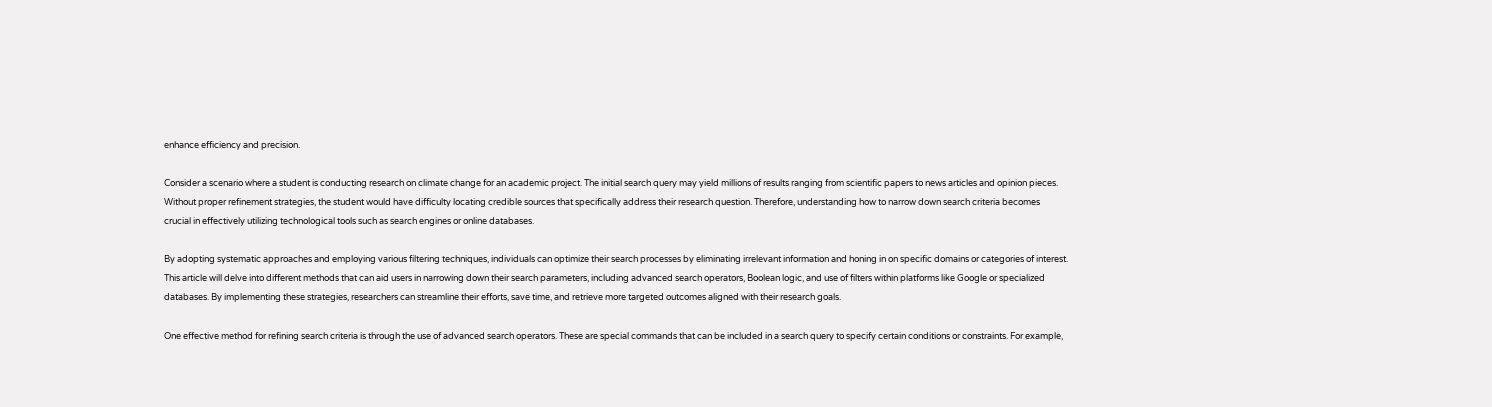enhance efficiency and precision.

Consider a scenario where a student is conducting research on climate change for an academic project. The initial search query may yield millions of results ranging from scientific papers to news articles and opinion pieces. Without proper refinement strategies, the student would have difficulty locating credible sources that specifically address their research question. Therefore, understanding how to narrow down search criteria becomes crucial in effectively utilizing technological tools such as search engines or online databases.

By adopting systematic approaches and employing various filtering techniques, individuals can optimize their search processes by eliminating irrelevant information and honing in on specific domains or categories of interest. This article will delve into different methods that can aid users in narrowing down their search parameters, including advanced search operators, Boolean logic, and use of filters within platforms like Google or specialized databases. By implementing these strategies, researchers can streamline their efforts, save time, and retrieve more targeted outcomes aligned with their research goals.

One effective method for refining search criteria is through the use of advanced search operators. These are special commands that can be included in a search query to specify certain conditions or constraints. For example,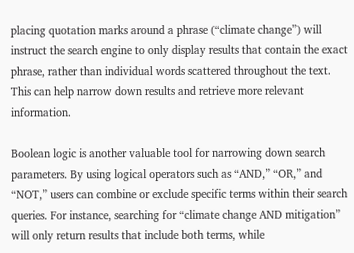placing quotation marks around a phrase (“climate change”) will instruct the search engine to only display results that contain the exact phrase, rather than individual words scattered throughout the text. This can help narrow down results and retrieve more relevant information.

Boolean logic is another valuable tool for narrowing down search parameters. By using logical operators such as “AND,” “OR,” and “NOT,” users can combine or exclude specific terms within their search queries. For instance, searching for “climate change AND mitigation” will only return results that include both terms, while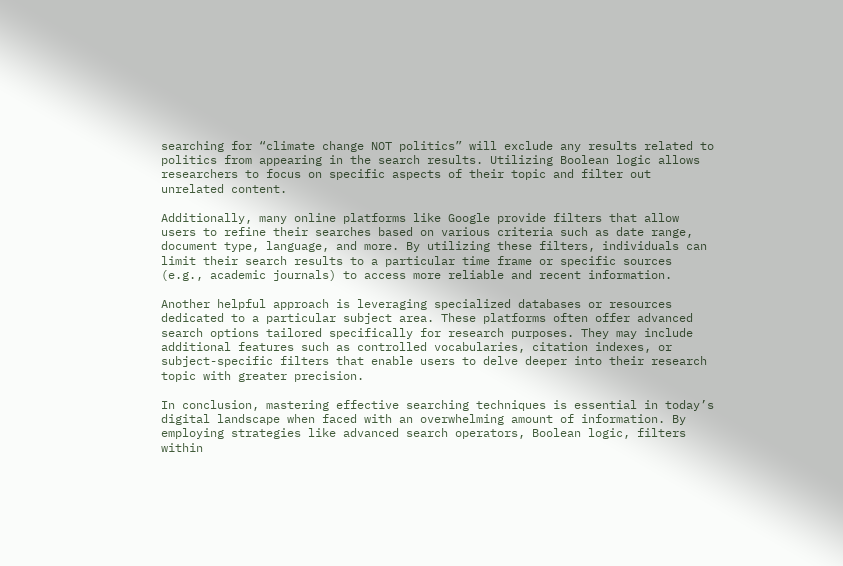searching for “climate change NOT politics” will exclude any results related to politics from appearing in the search results. Utilizing Boolean logic allows researchers to focus on specific aspects of their topic and filter out unrelated content.

Additionally, many online platforms like Google provide filters that allow users to refine their searches based on various criteria such as date range, document type, language, and more. By utilizing these filters, individuals can limit their search results to a particular time frame or specific sources (e.g., academic journals) to access more reliable and recent information.

Another helpful approach is leveraging specialized databases or resources dedicated to a particular subject area. These platforms often offer advanced search options tailored specifically for research purposes. They may include additional features such as controlled vocabularies, citation indexes, or subject-specific filters that enable users to delve deeper into their research topic with greater precision.

In conclusion, mastering effective searching techniques is essential in today’s digital landscape when faced with an overwhelming amount of information. By employing strategies like advanced search operators, Boolean logic, filters within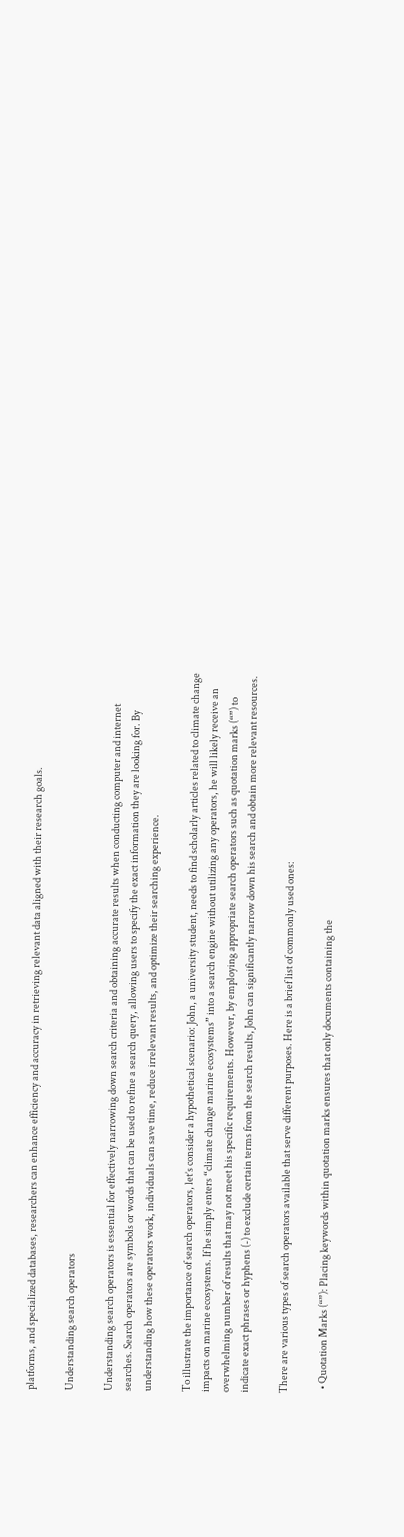platforms, and specialized databases, researchers can enhance efficiency and accuracy in retrieving relevant data aligned with their research goals.

Understanding search operators

Understanding search operators is essential for effectively narrowing down search criteria and obtaining accurate results when conducting computer and internet searches. Search operators are symbols or words that can be used to refine a search query, allowing users to specify the exact information they are looking for. By understanding how these operators work, individuals can save time, reduce irrelevant results, and optimize their searching experience.

To illustrate the importance of search operators, let’s consider a hypothetical scenario: John, a university student, needs to find scholarly articles related to climate change impacts on marine ecosystems. If he simply enters “climate change marine ecosystems” into a search engine without utilizing any operators, he will likely receive an overwhelming number of results that may not meet his specific requirements. However, by employing appropriate search operators such as quotation marks (“”) to indicate exact phrases or hyphens (-) to exclude certain terms from the search results, John can significantly narrow down his search and obtain more relevant resources.

There are various types of search operators available that serve different purposes. Here is a brief list of commonly used ones:

  • Quotation Marks (“”): Placing keywords within quotation marks ensures that only documents containing the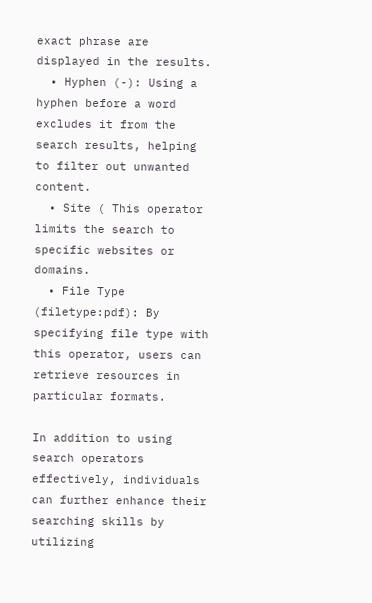exact phrase are displayed in the results.
  • Hyphen (-): Using a hyphen before a word excludes it from the search results, helping to filter out unwanted content.
  • Site ( This operator limits the search to specific websites or domains.
  • File Type (filetype:pdf): By specifying file type with this operator, users can retrieve resources in particular formats.

In addition to using search operators effectively, individuals can further enhance their searching skills by utilizing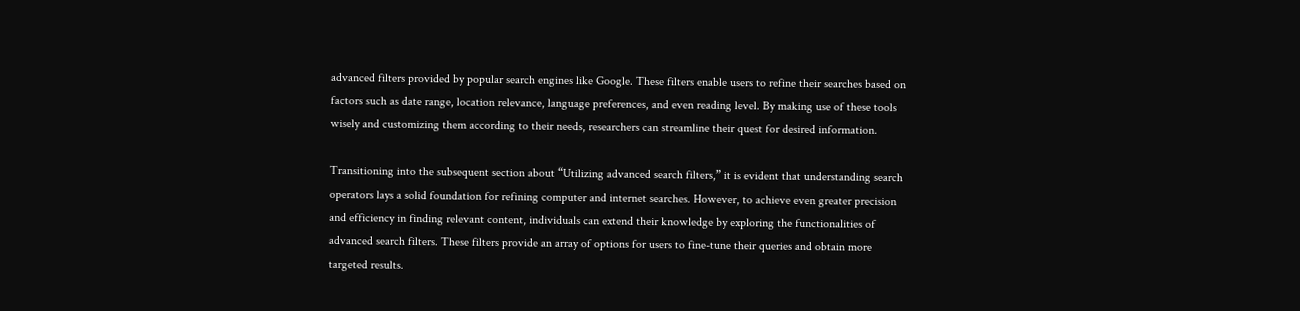advanced filters provided by popular search engines like Google. These filters enable users to refine their searches based on factors such as date range, location relevance, language preferences, and even reading level. By making use of these tools wisely and customizing them according to their needs, researchers can streamline their quest for desired information.

Transitioning into the subsequent section about “Utilizing advanced search filters,” it is evident that understanding search operators lays a solid foundation for refining computer and internet searches. However, to achieve even greater precision and efficiency in finding relevant content, individuals can extend their knowledge by exploring the functionalities of advanced search filters. These filters provide an array of options for users to fine-tune their queries and obtain more targeted results.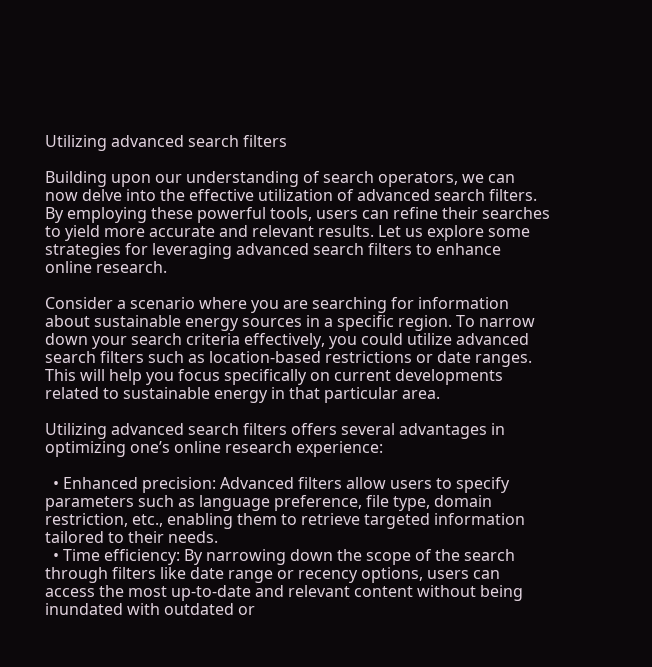Utilizing advanced search filters

Building upon our understanding of search operators, we can now delve into the effective utilization of advanced search filters. By employing these powerful tools, users can refine their searches to yield more accurate and relevant results. Let us explore some strategies for leveraging advanced search filters to enhance online research.

Consider a scenario where you are searching for information about sustainable energy sources in a specific region. To narrow down your search criteria effectively, you could utilize advanced search filters such as location-based restrictions or date ranges. This will help you focus specifically on current developments related to sustainable energy in that particular area.

Utilizing advanced search filters offers several advantages in optimizing one’s online research experience:

  • Enhanced precision: Advanced filters allow users to specify parameters such as language preference, file type, domain restriction, etc., enabling them to retrieve targeted information tailored to their needs.
  • Time efficiency: By narrowing down the scope of the search through filters like date range or recency options, users can access the most up-to-date and relevant content without being inundated with outdated or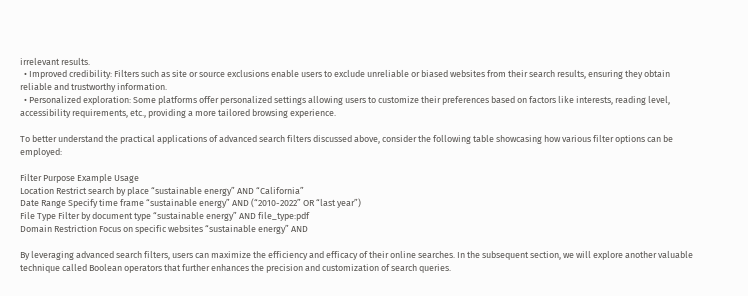irrelevant results.
  • Improved credibility: Filters such as site or source exclusions enable users to exclude unreliable or biased websites from their search results, ensuring they obtain reliable and trustworthy information.
  • Personalized exploration: Some platforms offer personalized settings allowing users to customize their preferences based on factors like interests, reading level, accessibility requirements, etc., providing a more tailored browsing experience.

To better understand the practical applications of advanced search filters discussed above, consider the following table showcasing how various filter options can be employed:

Filter Purpose Example Usage
Location Restrict search by place “sustainable energy” AND “California”
Date Range Specify time frame “sustainable energy” AND (“2010-2022” OR “last year”)
File Type Filter by document type “sustainable energy” AND file_type:pdf
Domain Restriction Focus on specific websites “sustainable energy” AND

By leveraging advanced search filters, users can maximize the efficiency and efficacy of their online searches. In the subsequent section, we will explore another valuable technique called Boolean operators that further enhances the precision and customization of search queries.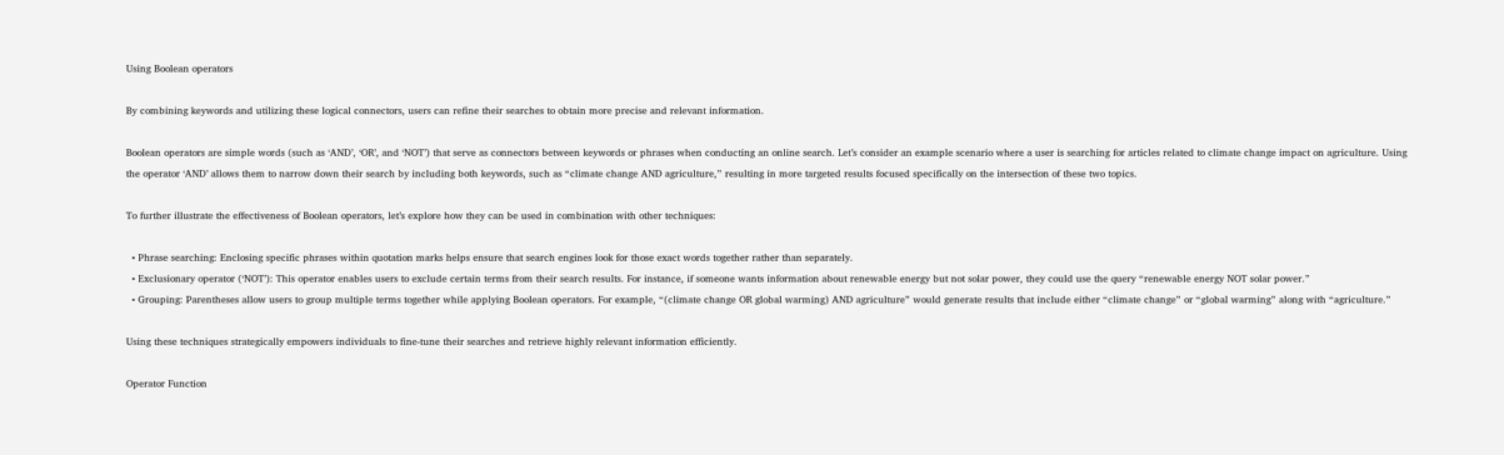Using Boolean operators

By combining keywords and utilizing these logical connectors, users can refine their searches to obtain more precise and relevant information.

Boolean operators are simple words (such as ‘AND’, ‘OR’, and ‘NOT’) that serve as connectors between keywords or phrases when conducting an online search. Let’s consider an example scenario where a user is searching for articles related to climate change impact on agriculture. Using the operator ‘AND’ allows them to narrow down their search by including both keywords, such as “climate change AND agriculture,” resulting in more targeted results focused specifically on the intersection of these two topics.

To further illustrate the effectiveness of Boolean operators, let’s explore how they can be used in combination with other techniques:

  • Phrase searching: Enclosing specific phrases within quotation marks helps ensure that search engines look for those exact words together rather than separately.
  • Exclusionary operator (‘NOT’): This operator enables users to exclude certain terms from their search results. For instance, if someone wants information about renewable energy but not solar power, they could use the query “renewable energy NOT solar power.”
  • Grouping: Parentheses allow users to group multiple terms together while applying Boolean operators. For example, “(climate change OR global warming) AND agriculture” would generate results that include either “climate change” or “global warming” along with “agriculture.”

Using these techniques strategically empowers individuals to fine-tune their searches and retrieve highly relevant information efficiently.

Operator Function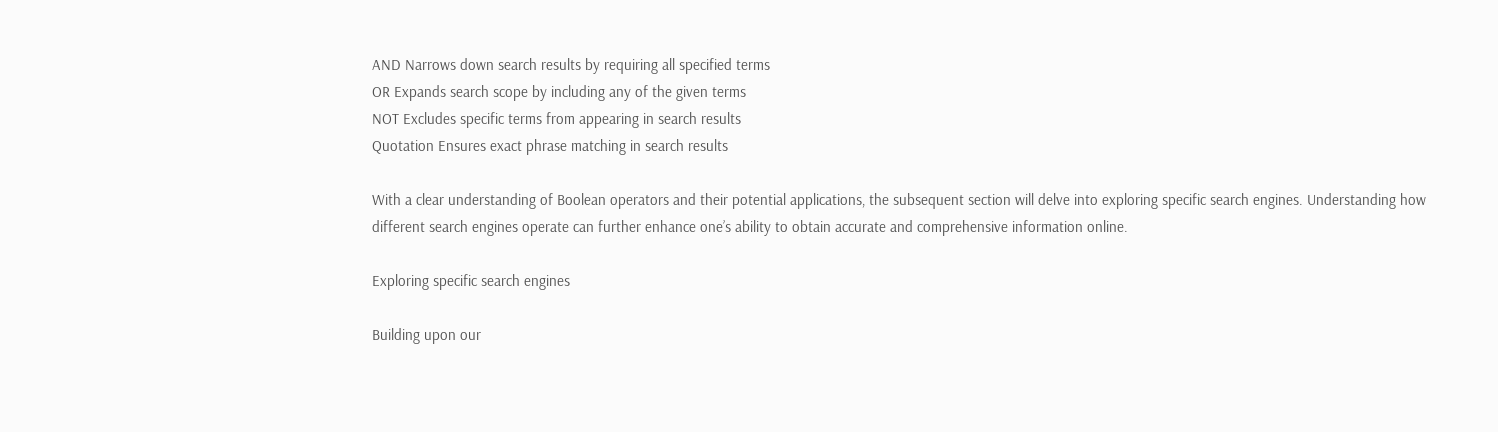AND Narrows down search results by requiring all specified terms
OR Expands search scope by including any of the given terms
NOT Excludes specific terms from appearing in search results
Quotation Ensures exact phrase matching in search results

With a clear understanding of Boolean operators and their potential applications, the subsequent section will delve into exploring specific search engines. Understanding how different search engines operate can further enhance one’s ability to obtain accurate and comprehensive information online.

Exploring specific search engines

Building upon our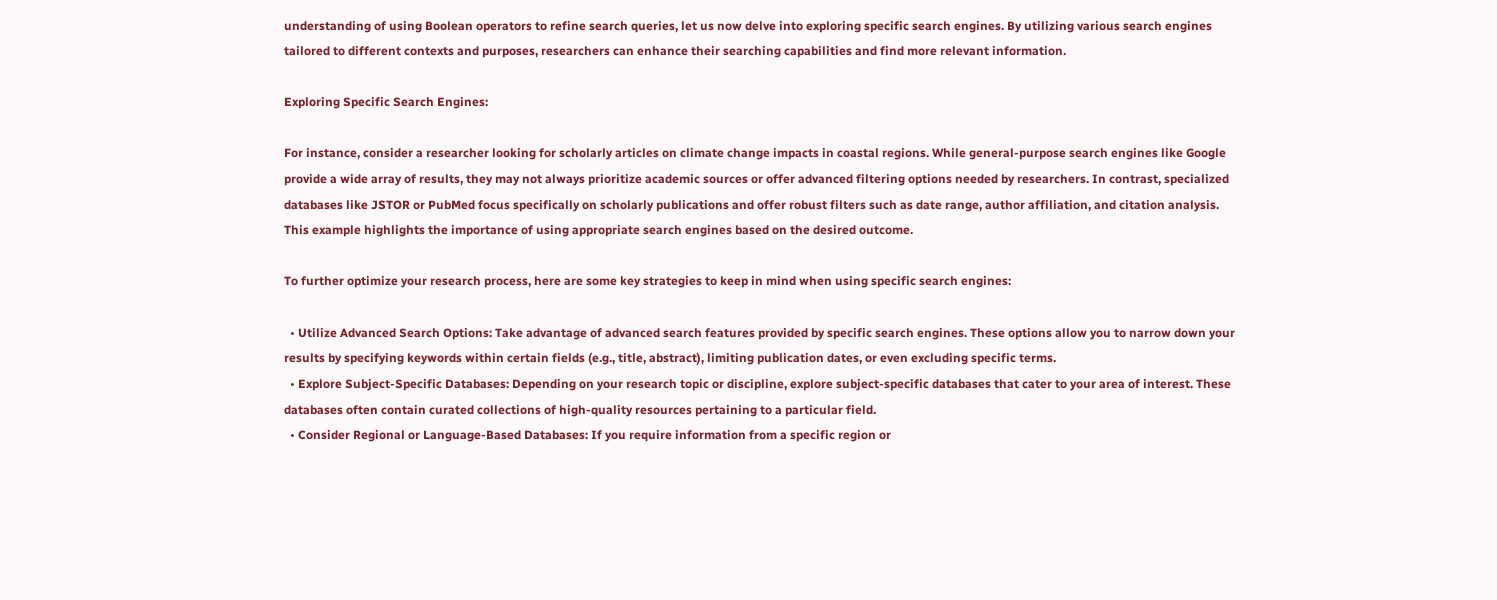understanding of using Boolean operators to refine search queries, let us now delve into exploring specific search engines. By utilizing various search engines tailored to different contexts and purposes, researchers can enhance their searching capabilities and find more relevant information.

Exploring Specific Search Engines:

For instance, consider a researcher looking for scholarly articles on climate change impacts in coastal regions. While general-purpose search engines like Google provide a wide array of results, they may not always prioritize academic sources or offer advanced filtering options needed by researchers. In contrast, specialized databases like JSTOR or PubMed focus specifically on scholarly publications and offer robust filters such as date range, author affiliation, and citation analysis. This example highlights the importance of using appropriate search engines based on the desired outcome.

To further optimize your research process, here are some key strategies to keep in mind when using specific search engines:

  • Utilize Advanced Search Options: Take advantage of advanced search features provided by specific search engines. These options allow you to narrow down your results by specifying keywords within certain fields (e.g., title, abstract), limiting publication dates, or even excluding specific terms.
  • Explore Subject-Specific Databases: Depending on your research topic or discipline, explore subject-specific databases that cater to your area of interest. These databases often contain curated collections of high-quality resources pertaining to a particular field.
  • Consider Regional or Language-Based Databases: If you require information from a specific region or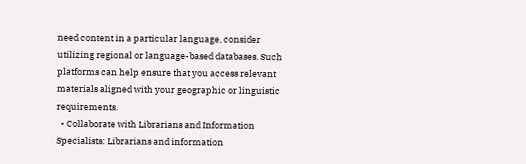need content in a particular language, consider utilizing regional or language-based databases. Such platforms can help ensure that you access relevant materials aligned with your geographic or linguistic requirements.
  • Collaborate with Librarians and Information Specialists: Librarians and information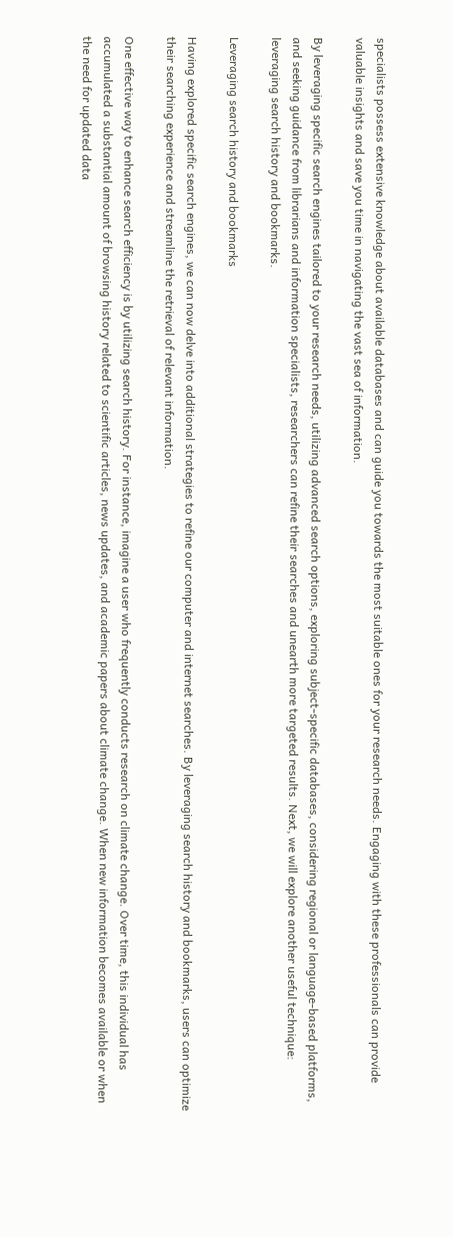specialists possess extensive knowledge about available databases and can guide you towards the most suitable ones for your research needs. Engaging with these professionals can provide valuable insights and save you time in navigating the vast sea of information.

By leveraging specific search engines tailored to your research needs, utilizing advanced search options, exploring subject-specific databases, considering regional or language-based platforms, and seeking guidance from librarians and information specialists, researchers can refine their searches and unearth more targeted results. Next, we will explore another useful technique: leveraging search history and bookmarks.

Leveraging search history and bookmarks

Having explored specific search engines, we can now delve into additional strategies to refine our computer and internet searches. By leveraging search history and bookmarks, users can optimize their searching experience and streamline the retrieval of relevant information.

One effective way to enhance search efficiency is by utilizing search history. For instance, imagine a user who frequently conducts research on climate change. Over time, this individual has accumulated a substantial amount of browsing history related to scientific articles, news updates, and academic papers about climate change. When new information becomes available or when the need for updated data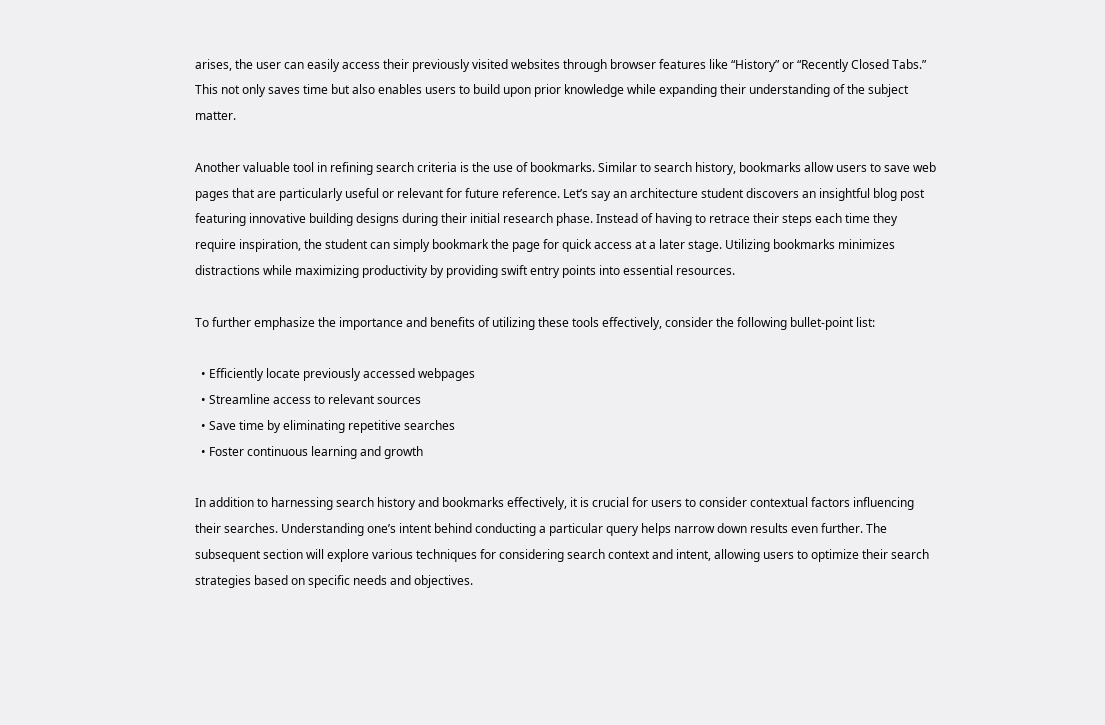arises, the user can easily access their previously visited websites through browser features like “History” or “Recently Closed Tabs.” This not only saves time but also enables users to build upon prior knowledge while expanding their understanding of the subject matter.

Another valuable tool in refining search criteria is the use of bookmarks. Similar to search history, bookmarks allow users to save web pages that are particularly useful or relevant for future reference. Let’s say an architecture student discovers an insightful blog post featuring innovative building designs during their initial research phase. Instead of having to retrace their steps each time they require inspiration, the student can simply bookmark the page for quick access at a later stage. Utilizing bookmarks minimizes distractions while maximizing productivity by providing swift entry points into essential resources.

To further emphasize the importance and benefits of utilizing these tools effectively, consider the following bullet-point list:

  • Efficiently locate previously accessed webpages
  • Streamline access to relevant sources
  • Save time by eliminating repetitive searches
  • Foster continuous learning and growth

In addition to harnessing search history and bookmarks effectively, it is crucial for users to consider contextual factors influencing their searches. Understanding one’s intent behind conducting a particular query helps narrow down results even further. The subsequent section will explore various techniques for considering search context and intent, allowing users to optimize their search strategies based on specific needs and objectives.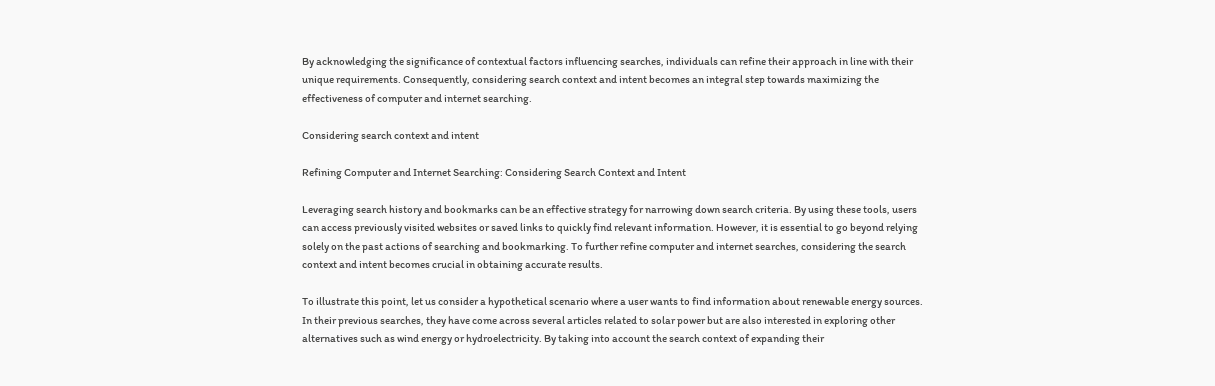By acknowledging the significance of contextual factors influencing searches, individuals can refine their approach in line with their unique requirements. Consequently, considering search context and intent becomes an integral step towards maximizing the effectiveness of computer and internet searching.

Considering search context and intent

Refining Computer and Internet Searching: Considering Search Context and Intent

Leveraging search history and bookmarks can be an effective strategy for narrowing down search criteria. By using these tools, users can access previously visited websites or saved links to quickly find relevant information. However, it is essential to go beyond relying solely on the past actions of searching and bookmarking. To further refine computer and internet searches, considering the search context and intent becomes crucial in obtaining accurate results.

To illustrate this point, let us consider a hypothetical scenario where a user wants to find information about renewable energy sources. In their previous searches, they have come across several articles related to solar power but are also interested in exploring other alternatives such as wind energy or hydroelectricity. By taking into account the search context of expanding their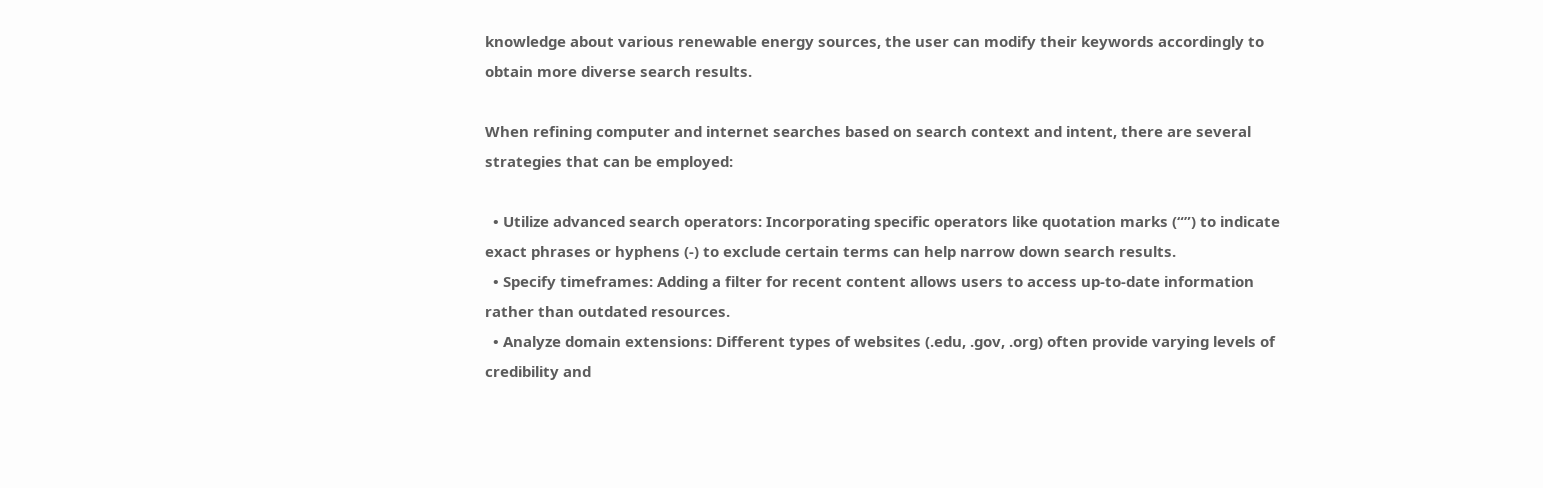knowledge about various renewable energy sources, the user can modify their keywords accordingly to obtain more diverse search results.

When refining computer and internet searches based on search context and intent, there are several strategies that can be employed:

  • Utilize advanced search operators: Incorporating specific operators like quotation marks (“”) to indicate exact phrases or hyphens (-) to exclude certain terms can help narrow down search results.
  • Specify timeframes: Adding a filter for recent content allows users to access up-to-date information rather than outdated resources.
  • Analyze domain extensions: Different types of websites (.edu, .gov, .org) often provide varying levels of credibility and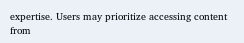expertise. Users may prioritize accessing content from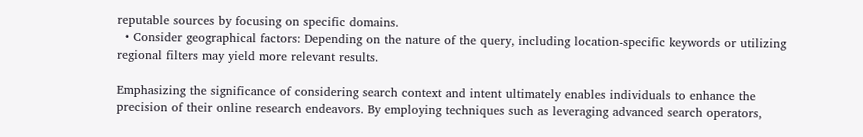reputable sources by focusing on specific domains.
  • Consider geographical factors: Depending on the nature of the query, including location-specific keywords or utilizing regional filters may yield more relevant results.

Emphasizing the significance of considering search context and intent ultimately enables individuals to enhance the precision of their online research endeavors. By employing techniques such as leveraging advanced search operators,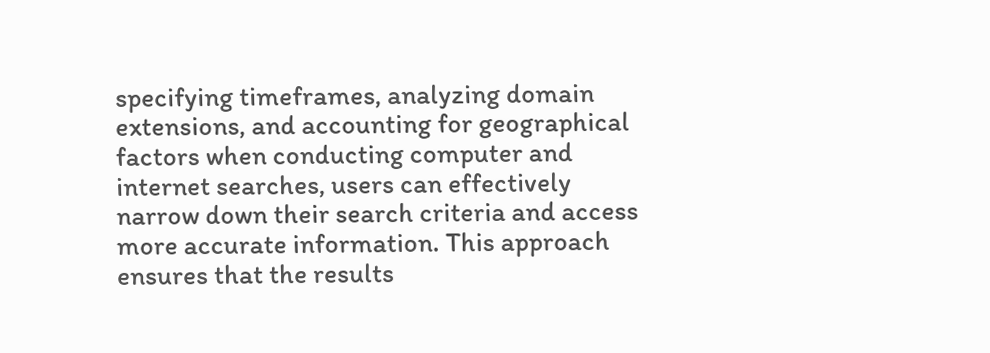specifying timeframes, analyzing domain extensions, and accounting for geographical factors when conducting computer and internet searches, users can effectively narrow down their search criteria and access more accurate information. This approach ensures that the results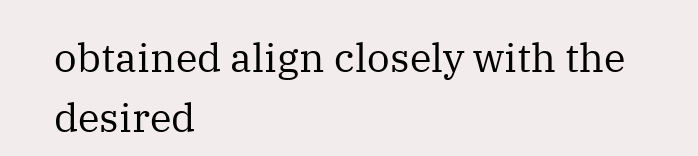obtained align closely with the desired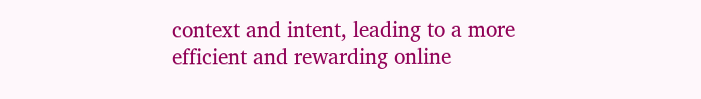context and intent, leading to a more efficient and rewarding online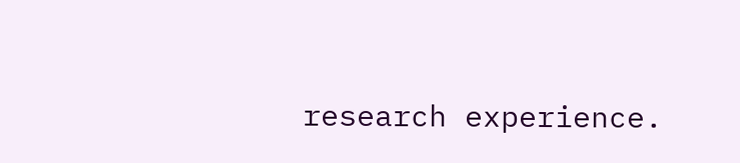research experience.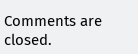Comments are closed.